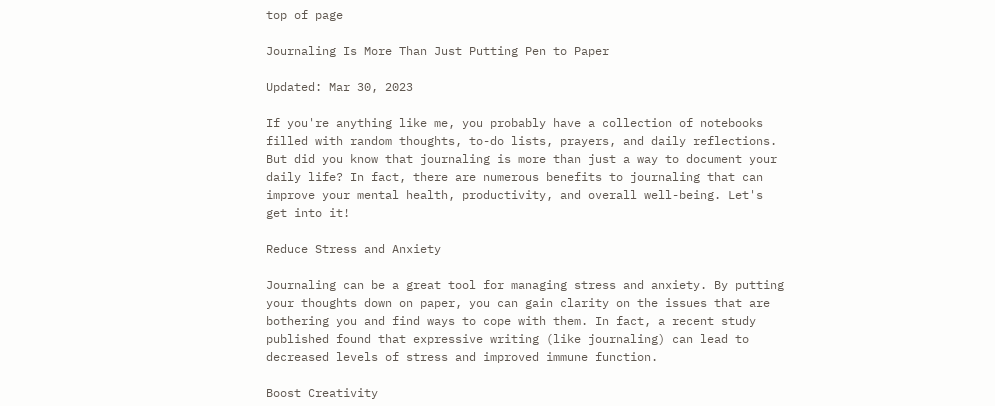top of page

Journaling Is More Than Just Putting Pen to Paper

Updated: Mar 30, 2023

If you're anything like me, you probably have a collection of notebooks filled with random thoughts, to-do lists, prayers, and daily reflections. But did you know that journaling is more than just a way to document your daily life? In fact, there are numerous benefits to journaling that can improve your mental health, productivity, and overall well-being. Let's get into it!

Reduce Stress and Anxiety

Journaling can be a great tool for managing stress and anxiety. By putting your thoughts down on paper, you can gain clarity on the issues that are bothering you and find ways to cope with them. In fact, a recent study published found that expressive writing (like journaling) can lead to decreased levels of stress and improved immune function.

Boost Creativity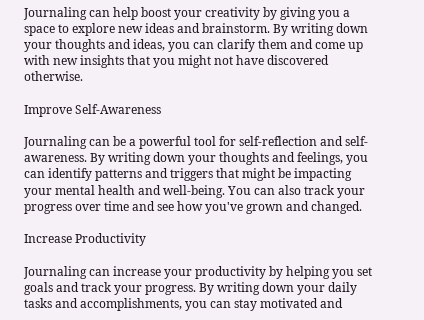Journaling can help boost your creativity by giving you a space to explore new ideas and brainstorm. By writing down your thoughts and ideas, you can clarify them and come up with new insights that you might not have discovered otherwise.

Improve Self-Awareness

Journaling can be a powerful tool for self-reflection and self-awareness. By writing down your thoughts and feelings, you can identify patterns and triggers that might be impacting your mental health and well-being. You can also track your progress over time and see how you've grown and changed.

Increase Productivity

Journaling can increase your productivity by helping you set goals and track your progress. By writing down your daily tasks and accomplishments, you can stay motivated and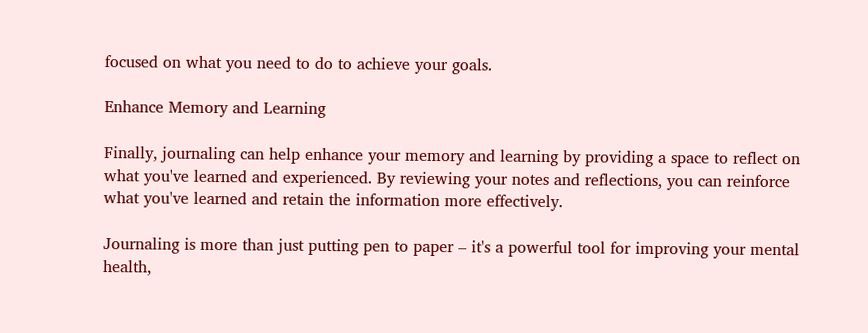focused on what you need to do to achieve your goals.

Enhance Memory and Learning

Finally, journaling can help enhance your memory and learning by providing a space to reflect on what you've learned and experienced. By reviewing your notes and reflections, you can reinforce what you've learned and retain the information more effectively.

Journaling is more than just putting pen to paper – it's a powerful tool for improving your mental health,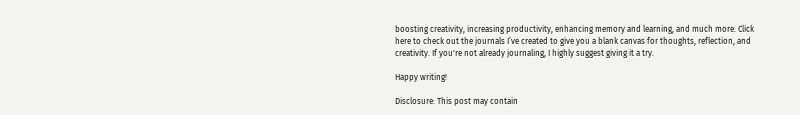boosting creativity, increasing productivity, enhancing memory and learning, and much more. Click here to check out the journals I’ve created to give you a blank canvas for thoughts, reflection, and creativity. If you're not already journaling, I highly suggest giving it a try.

Happy writing!

Disclosure: This post may contain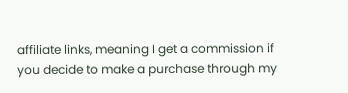affiliate links, meaning I get a commission if you decide to make a purchase through my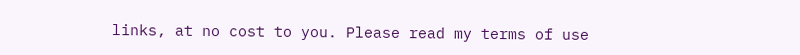links, at no cost to you. Please read my terms of use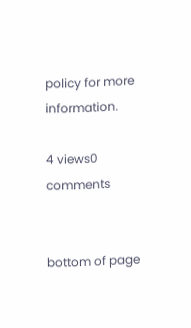policy for more information.

4 views0 comments


bottom of page